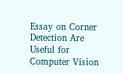Essay on Corner Detection Are Useful for Computer Vision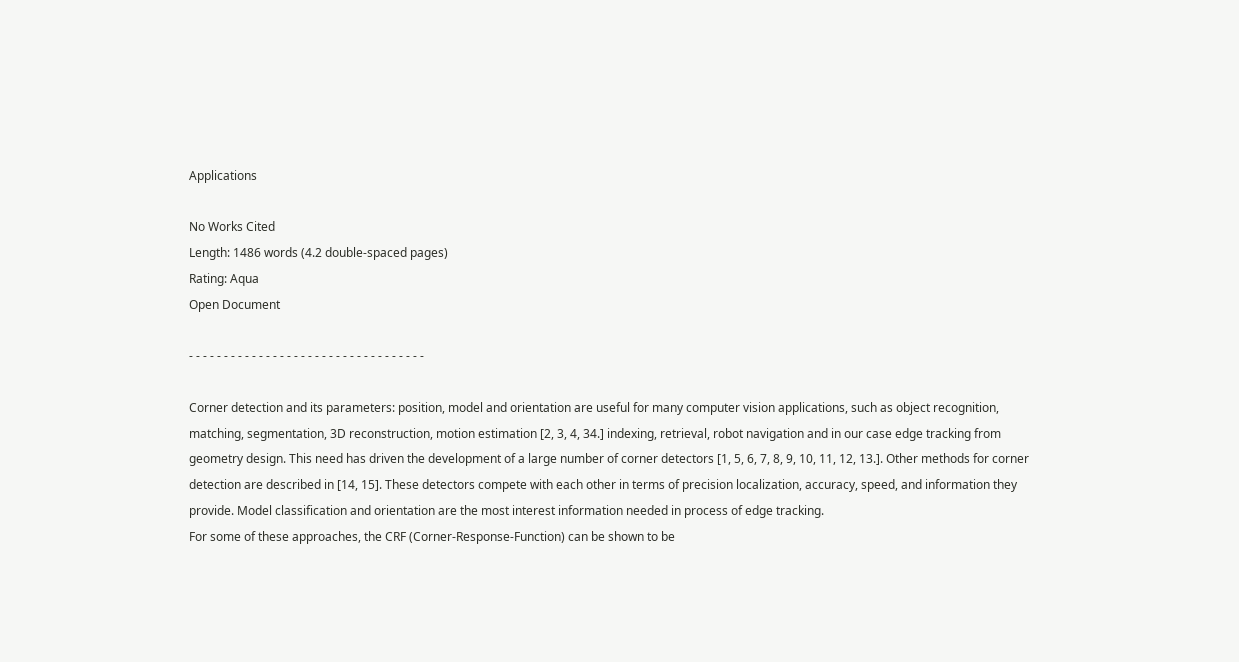Applications

No Works Cited
Length: 1486 words (4.2 double-spaced pages)
Rating: Aqua
Open Document

- - - - - - - - - - - - - - - - - - - - - - - - - - - - - - - - - -

Corner detection and its parameters: position, model and orientation are useful for many computer vision applications, such as object recognition, matching, segmentation, 3D reconstruction, motion estimation [2, 3, 4, 34.] indexing, retrieval, robot navigation and in our case edge tracking from geometry design. This need has driven the development of a large number of corner detectors [1, 5, 6, 7, 8, 9, 10, 11, 12, 13.]. Other methods for corner detection are described in [14, 15]. These detectors compete with each other in terms of precision localization, accuracy, speed, and information they provide. Model classification and orientation are the most interest information needed in process of edge tracking.
For some of these approaches, the CRF (Corner-Response-Function) can be shown to be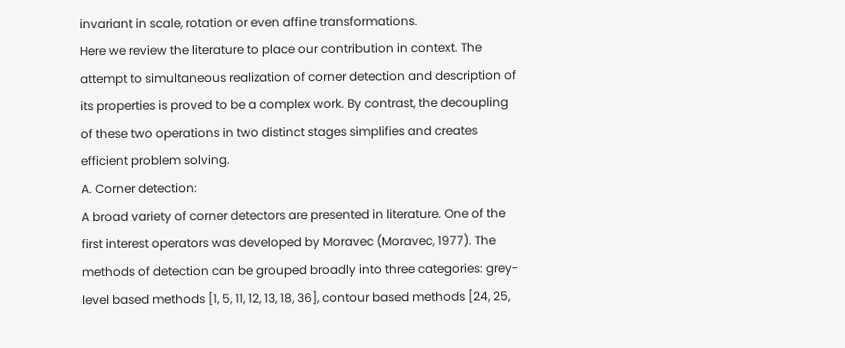invariant in scale, rotation or even affine transformations.
Here we review the literature to place our contribution in context. The attempt to simultaneous realization of corner detection and description of its properties is proved to be a complex work. By contrast, the decoupling of these two operations in two distinct stages simplifies and creates efficient problem solving.
A. Corner detection:
A broad variety of corner detectors are presented in literature. One of the first interest operators was developed by Moravec (Moravec, 1977). The methods of detection can be grouped broadly into three categories: grey-level based methods [1, 5, 11, 12, 13, 18, 36], contour based methods [24, 25,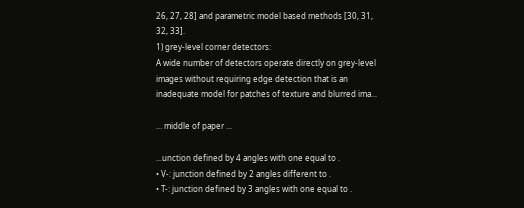26, 27, 28] and parametric model based methods [30, 31, 32, 33].
1) grey-level corner detectors:
A wide number of detectors operate directly on grey-level images without requiring edge detection that is an inadequate model for patches of texture and blurred ima...

... middle of paper ...

...unction defined by 4 angles with one equal to .
• V-: junction defined by 2 angles different to .
• T-: junction defined by 3 angles with one equal to .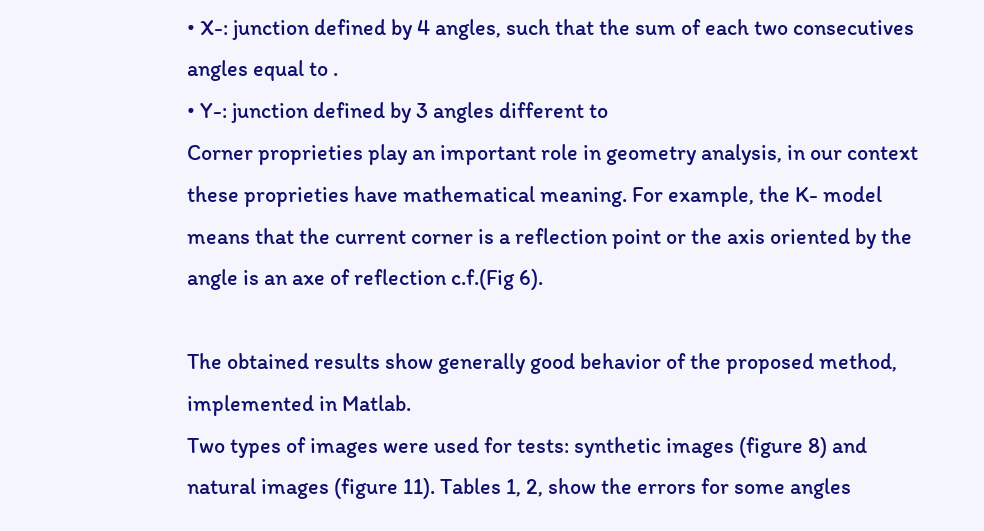• X-: junction defined by 4 angles, such that the sum of each two consecutives angles equal to .
• Y-: junction defined by 3 angles different to
Corner proprieties play an important role in geometry analysis, in our context these proprieties have mathematical meaning. For example, the K- model means that the current corner is a reflection point or the axis oriented by the angle is an axe of reflection c.f.(Fig 6).

The obtained results show generally good behavior of the proposed method, implemented in Matlab.
Two types of images were used for tests: synthetic images (figure 8) and natural images (figure 11). Tables 1, 2, show the errors for some angles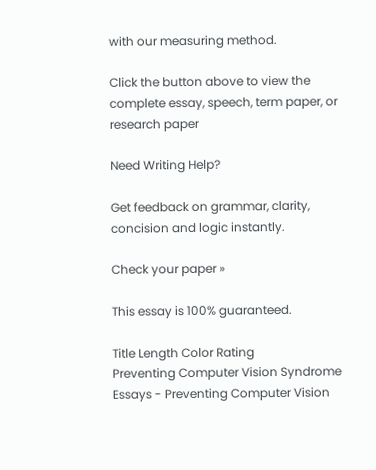with our measuring method.

Click the button above to view the complete essay, speech, term paper, or research paper

Need Writing Help?

Get feedback on grammar, clarity, concision and logic instantly.

Check your paper »

This essay is 100% guaranteed.

Title Length Color Rating
Preventing Computer Vision Syndrome Essays - Preventing Computer Vision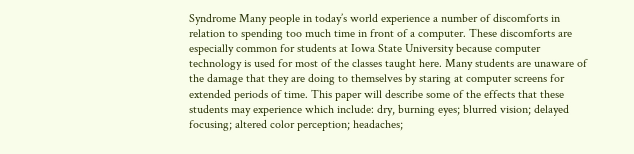Syndrome Many people in today’s world experience a number of discomforts in relation to spending too much time in front of a computer. These discomforts are especially common for students at Iowa State University because computer technology is used for most of the classes taught here. Many students are unaware of the damage that they are doing to themselves by staring at computer screens for extended periods of time. This paper will describe some of the effects that these students may experience which include: dry, burning eyes; blurred vision; delayed focusing; altered color perception; headaches;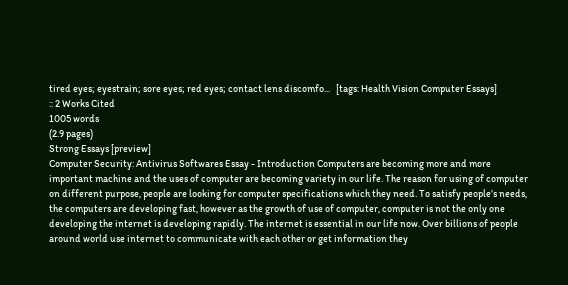tired eyes; eyestrain; sore eyes; red eyes; contact lens discomfo...   [tags: Health Vision Computer Essays]
:: 2 Works Cited
1005 words
(2.9 pages)
Strong Essays [preview]
Computer Security: Antivirus Softwares Essay - Introduction Computers are becoming more and more important machine and the uses of computer are becoming variety in our life. The reason for using of computer on different purpose, people are looking for computer specifications which they need. To satisfy people’s needs, the computers are developing fast, however as the growth of use of computer, computer is not the only one developing the internet is developing rapidly. The internet is essential in our life now. Over billions of people around world use internet to communicate with each other or get information they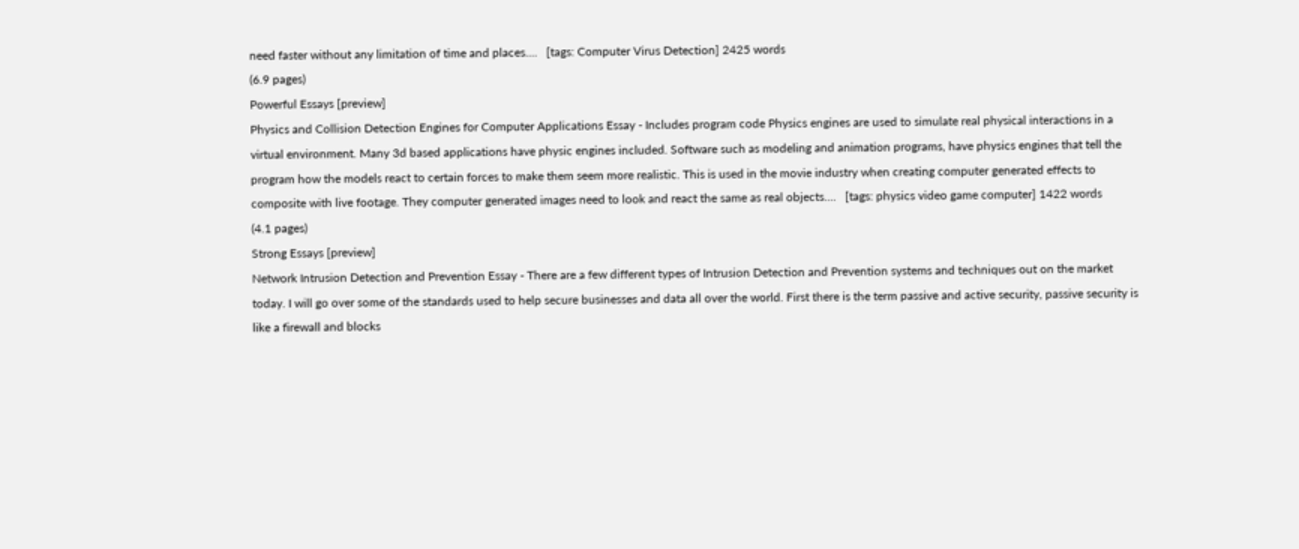need faster without any limitation of time and places....   [tags: Computer Virus Detection] 2425 words
(6.9 pages)
Powerful Essays [preview]
Physics and Collision Detection Engines for Computer Applications Essay - Includes program code Physics engines are used to simulate real physical interactions in a virtual environment. Many 3d based applications have physic engines included. Software such as modeling and animation programs, have physics engines that tell the program how the models react to certain forces to make them seem more realistic. This is used in the movie industry when creating computer generated effects to composite with live footage. They computer generated images need to look and react the same as real objects....   [tags: physics video game computer] 1422 words
(4.1 pages)
Strong Essays [preview]
Network Intrusion Detection and Prevention Essay - There are a few different types of Intrusion Detection and Prevention systems and techniques out on the market today. I will go over some of the standards used to help secure businesses and data all over the world. First there is the term passive and active security, passive security is like a firewall and blocks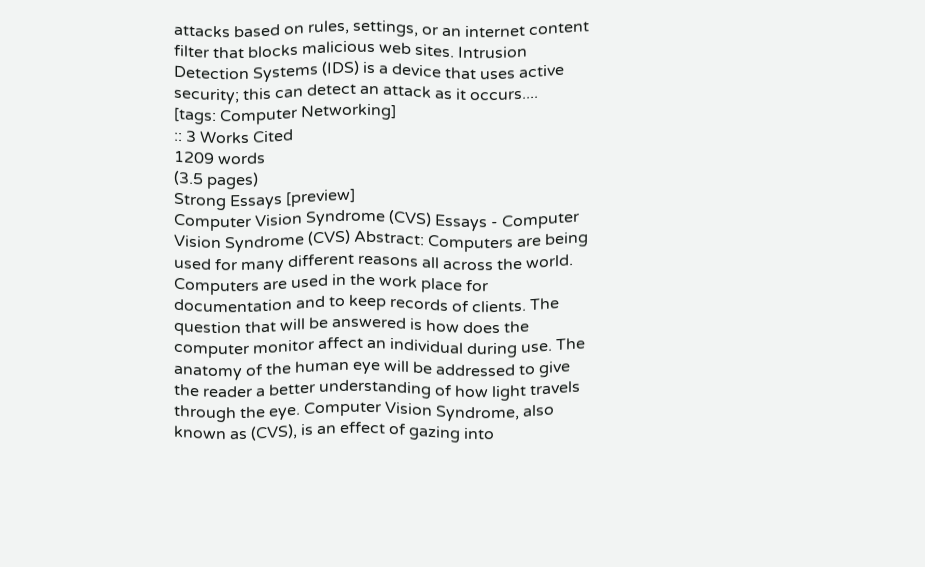attacks based on rules, settings, or an internet content filter that blocks malicious web sites. Intrusion Detection Systems (IDS) is a device that uses active security; this can detect an attack as it occurs....   [tags: Computer Networking]
:: 3 Works Cited
1209 words
(3.5 pages)
Strong Essays [preview]
Computer Vision Syndrome (CVS) Essays - Computer Vision Syndrome (CVS) Abstract: Computers are being used for many different reasons all across the world. Computers are used in the work place for documentation and to keep records of clients. The question that will be answered is how does the computer monitor affect an individual during use. The anatomy of the human eye will be addressed to give the reader a better understanding of how light travels through the eye. Computer Vision Syndrome, also known as (CVS), is an effect of gazing into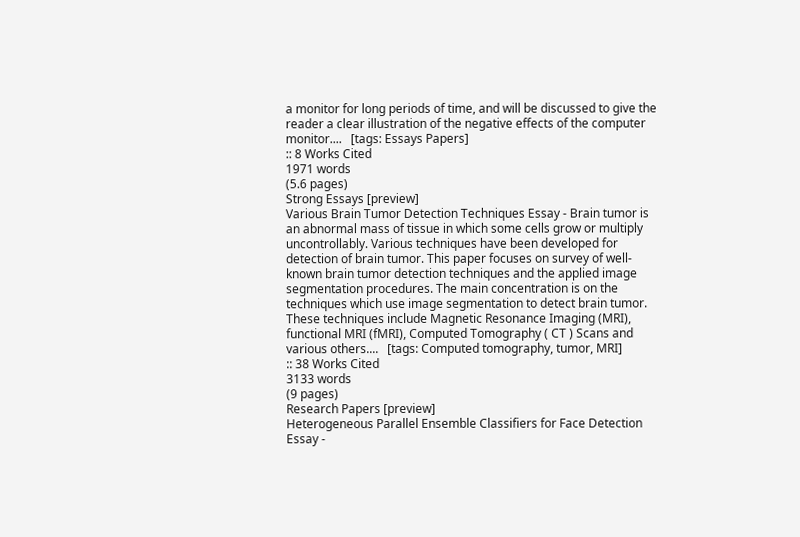a monitor for long periods of time, and will be discussed to give the reader a clear illustration of the negative effects of the computer monitor....   [tags: Essays Papers]
:: 8 Works Cited
1971 words
(5.6 pages)
Strong Essays [preview]
Various Brain Tumor Detection Techniques Essay - Brain tumor is an abnormal mass of tissue in which some cells grow or multiply uncontrollably. Various techniques have been developed for detection of brain tumor. This paper focuses on survey of well-known brain tumor detection techniques and the applied image segmentation procedures. The main concentration is on the techniques which use image segmentation to detect brain tumor. These techniques include Magnetic Resonance Imaging (MRI), functional MRI (fMRI), Computed Tomography ( CT ) Scans and various others....   [tags: Computed tomography, tumor, MRI]
:: 38 Works Cited
3133 words
(9 pages)
Research Papers [preview]
Heterogeneous Parallel Ensemble Classifiers for Face Detection Essay -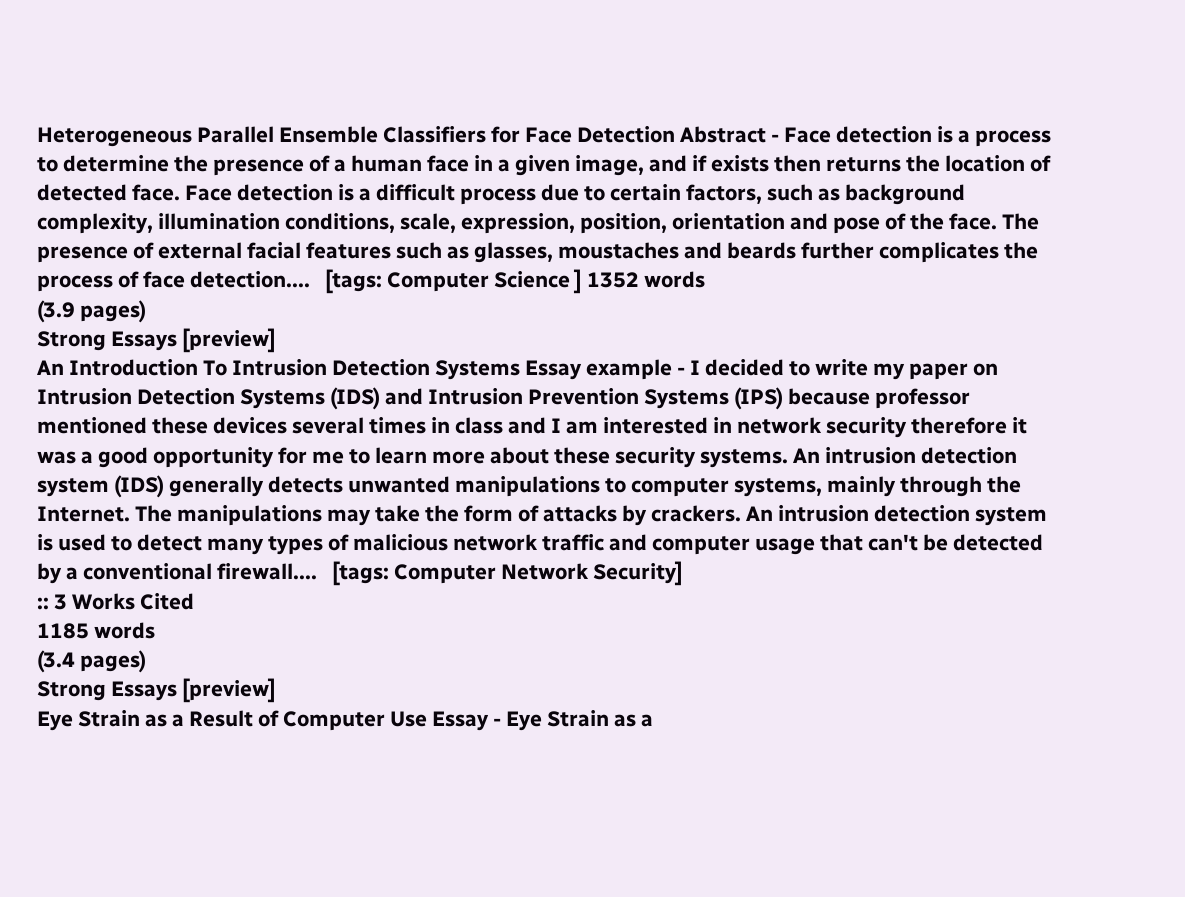Heterogeneous Parallel Ensemble Classifiers for Face Detection Abstract - Face detection is a process to determine the presence of a human face in a given image, and if exists then returns the location of detected face. Face detection is a difficult process due to certain factors, such as background complexity, illumination conditions, scale, expression, position, orientation and pose of the face. The presence of external facial features such as glasses, moustaches and beards further complicates the process of face detection....   [tags: Computer Science ] 1352 words
(3.9 pages)
Strong Essays [preview]
An Introduction To Intrusion Detection Systems Essay example - I decided to write my paper on Intrusion Detection Systems (IDS) and Intrusion Prevention Systems (IPS) because professor mentioned these devices several times in class and I am interested in network security therefore it was a good opportunity for me to learn more about these security systems. An intrusion detection system (IDS) generally detects unwanted manipulations to computer systems, mainly through the Internet. The manipulations may take the form of attacks by crackers. An intrusion detection system is used to detect many types of malicious network traffic and computer usage that can't be detected by a conventional firewall....   [tags: Computer Network Security]
:: 3 Works Cited
1185 words
(3.4 pages)
Strong Essays [preview]
Eye Strain as a Result of Computer Use Essay - Eye Strain as a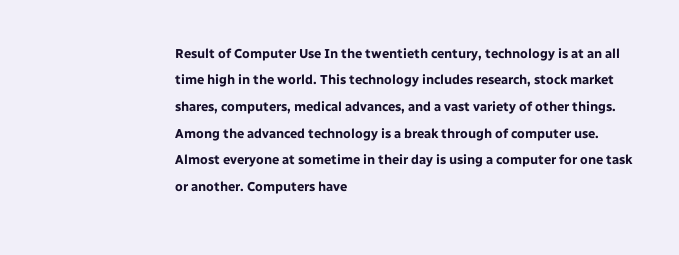Result of Computer Use In the twentieth century, technology is at an all time high in the world. This technology includes research, stock market shares, computers, medical advances, and a vast variety of other things. Among the advanced technology is a break through of computer use. Almost everyone at sometime in their day is using a computer for one task or another. Computers have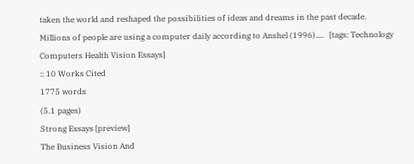taken the world and reshaped the possibilities of ideas and dreams in the past decade. Millions of people are using a computer daily according to Anshel (1996)....   [tags: Technology Computers Health Vision Essays]
:: 10 Works Cited
1775 words
(5.1 pages)
Strong Essays [preview]
The Business Vision And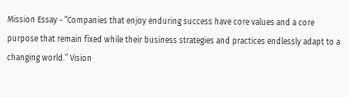Mission Essay - “Companies that enjoy enduring success have core values and a core purpose that remain fixed while their business strategies and practices endlessly adapt to a changing world.” Vision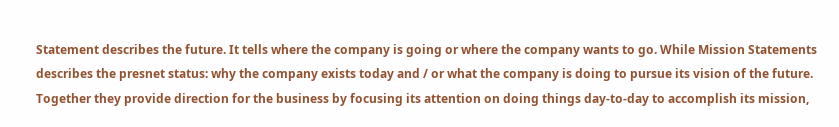Statement describes the future. It tells where the company is going or where the company wants to go. While Mission Statements describes the presnet status: why the company exists today and / or what the company is doing to pursue its vision of the future. Together they provide direction for the business by focusing its attention on doing things day-to-day to accomplish its mission,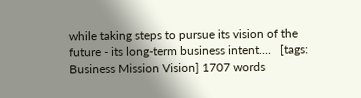while taking steps to pursue its vision of the future - its long-term business intent....   [tags: Business Mission Vision] 1707 words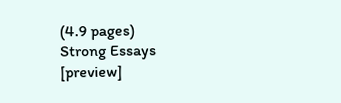(4.9 pages)
Strong Essays [preview]